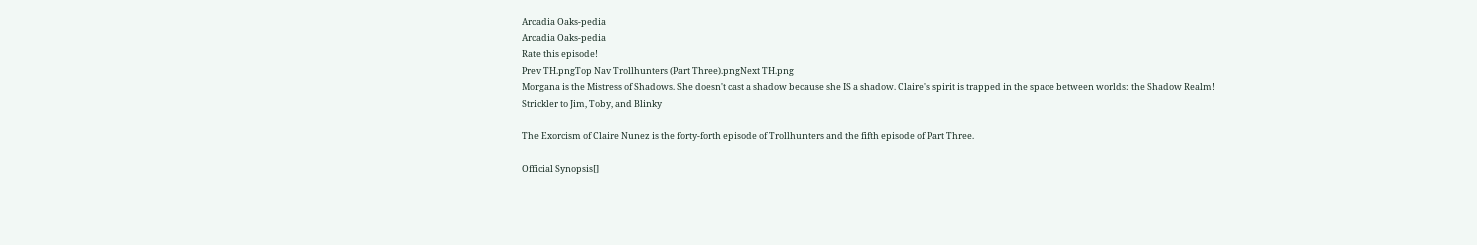Arcadia Oaks-pedia
Arcadia Oaks-pedia
Rate this episode!
Prev TH.pngTop Nav Trollhunters (Part Three).pngNext TH.png
Morgana is the Mistress of Shadows. She doesn't cast a shadow because she IS a shadow. Claire's spirit is trapped in the space between worlds: the Shadow Realm!
Strickler to Jim, Toby, and Blinky

The Exorcism of Claire Nunez is the forty-forth episode of Trollhunters and the fifth episode of Part Three.

Official Synopsis[]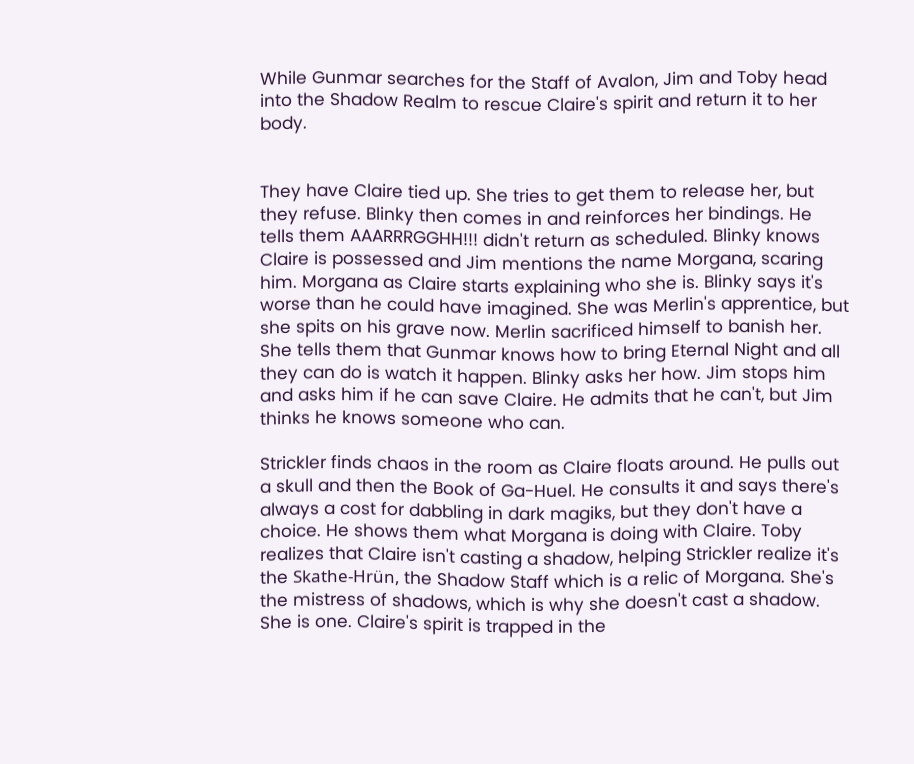While Gunmar searches for the Staff of Avalon, Jim and Toby head into the Shadow Realm to rescue Claire's spirit and return it to her body.


They have Claire tied up. She tries to get them to release her, but they refuse. Blinky then comes in and reinforces her bindings. He tells them AAARRRGGHH!!! didn't return as scheduled. Blinky knows Claire is possessed and Jim mentions the name Morgana, scaring him. Morgana as Claire starts explaining who she is. Blinky says it's worse than he could have imagined. She was Merlin's apprentice, but she spits on his grave now. Merlin sacrificed himself to banish her. She tells them that Gunmar knows how to bring Eternal Night and all they can do is watch it happen. Blinky asks her how. Jim stops him and asks him if he can save Claire. He admits that he can't, but Jim thinks he knows someone who can.

Strickler finds chaos in the room as Claire floats around. He pulls out a skull and then the Book of Ga-Huel. He consults it and says there's always a cost for dabbling in dark magiks, but they don't have a choice. He shows them what Morgana is doing with Claire. Toby realizes that Claire isn't casting a shadow, helping Strickler realize it's the Skathe-Hrün, the Shadow Staff which is a relic of Morgana. She's the mistress of shadows, which is why she doesn't cast a shadow. She is one. Claire's spirit is trapped in the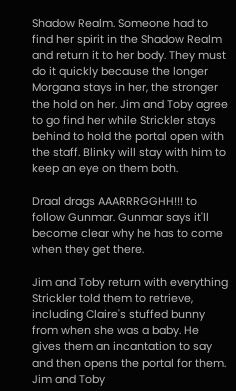Shadow Realm. Someone had to find her spirit in the Shadow Realm and return it to her body. They must do it quickly because the longer Morgana stays in her, the stronger the hold on her. Jim and Toby agree to go find her while Strickler stays behind to hold the portal open with the staff. Blinky will stay with him to keep an eye on them both.

Draal drags AAARRRGGHH!!! to follow Gunmar. Gunmar says it'll become clear why he has to come when they get there.

Jim and Toby return with everything Strickler told them to retrieve, including Claire's stuffed bunny from when she was a baby. He gives them an incantation to say and then opens the portal for them. Jim and Toby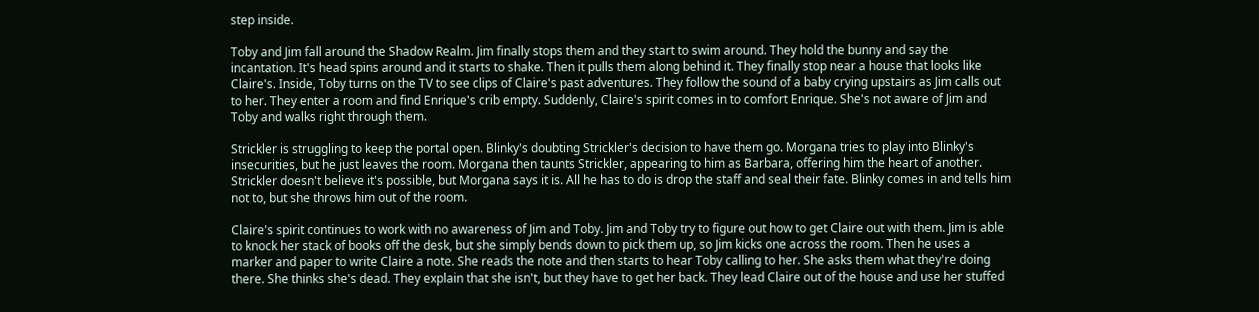step inside.

Toby and Jim fall around the Shadow Realm. Jim finally stops them and they start to swim around. They hold the bunny and say the incantation. It's head spins around and it starts to shake. Then it pulls them along behind it. They finally stop near a house that looks like Claire's. Inside, Toby turns on the TV to see clips of Claire's past adventures. They follow the sound of a baby crying upstairs as Jim calls out to her. They enter a room and find Enrique's crib empty. Suddenly, Claire's spirit comes in to comfort Enrique. She's not aware of Jim and Toby and walks right through them.

Strickler is struggling to keep the portal open. Blinky's doubting Strickler's decision to have them go. Morgana tries to play into Blinky's insecurities, but he just leaves the room. Morgana then taunts Strickler, appearing to him as Barbara, offering him the heart of another. Strickler doesn't believe it's possible, but Morgana says it is. All he has to do is drop the staff and seal their fate. Blinky comes in and tells him not to, but she throws him out of the room.

Claire's spirit continues to work with no awareness of Jim and Toby. Jim and Toby try to figure out how to get Claire out with them. Jim is able to knock her stack of books off the desk, but she simply bends down to pick them up, so Jim kicks one across the room. Then he uses a marker and paper to write Claire a note. She reads the note and then starts to hear Toby calling to her. She asks them what they're doing there. She thinks she's dead. They explain that she isn't, but they have to get her back. They lead Claire out of the house and use her stuffed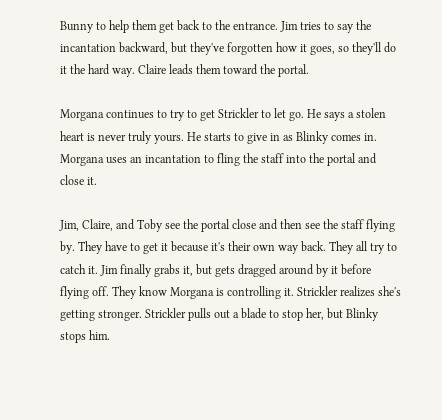Bunny to help them get back to the entrance. Jim tries to say the incantation backward, but they've forgotten how it goes, so they'll do it the hard way. Claire leads them toward the portal.

Morgana continues to try to get Strickler to let go. He says a stolen heart is never truly yours. He starts to give in as Blinky comes in. Morgana uses an incantation to fling the staff into the portal and close it.

Jim, Claire, and Toby see the portal close and then see the staff flying by. They have to get it because it's their own way back. They all try to catch it. Jim finally grabs it, but gets dragged around by it before flying off. They know Morgana is controlling it. Strickler realizes she's getting stronger. Strickler pulls out a blade to stop her, but Blinky stops him.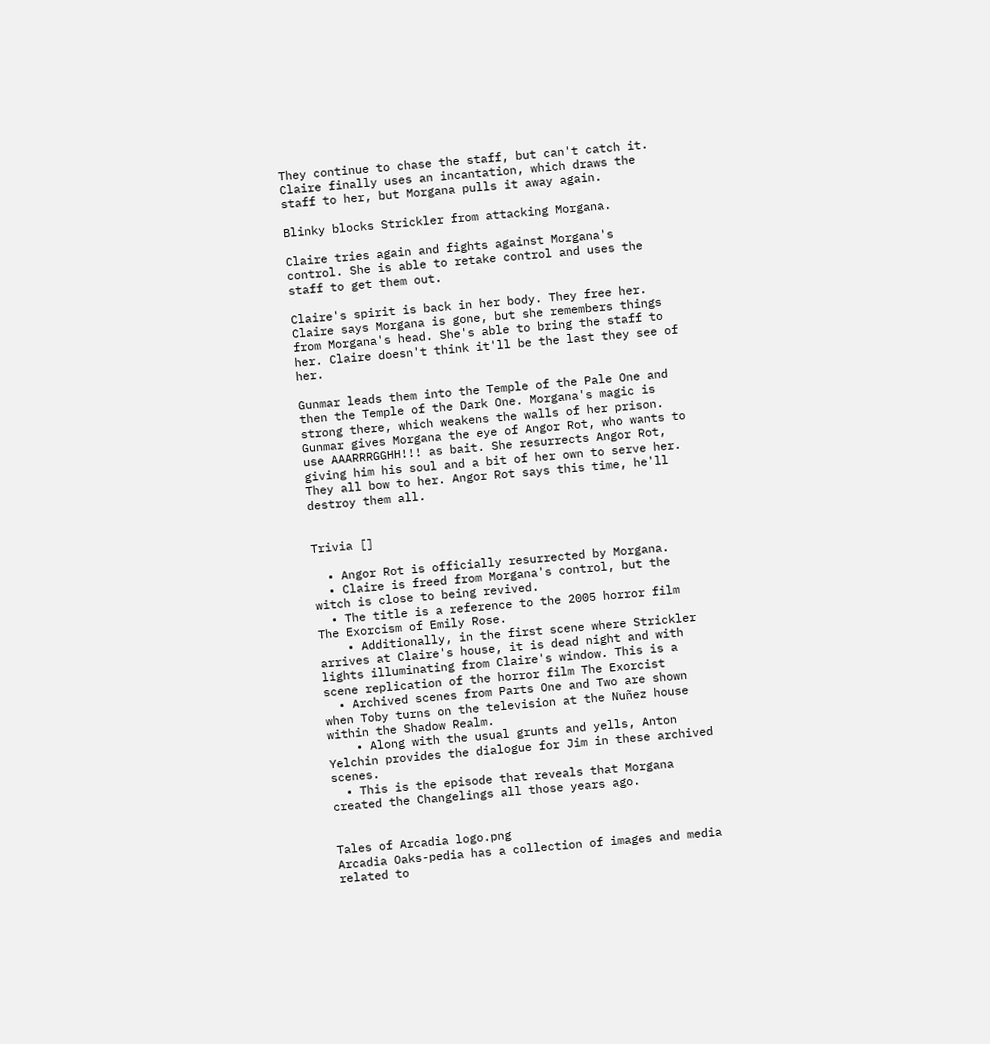They continue to chase the staff, but can't catch it. Claire finally uses an incantation, which draws the staff to her, but Morgana pulls it away again.

Blinky blocks Strickler from attacking Morgana.

Claire tries again and fights against Morgana's control. She is able to retake control and uses the staff to get them out.

Claire's spirit is back in her body. They free her. Claire says Morgana is gone, but she remembers things from Morgana's head. She's able to bring the staff to her. Claire doesn't think it'll be the last they see of her.

Gunmar leads them into the Temple of the Pale One and then the Temple of the Dark One. Morgana's magic is strong there, which weakens the walls of her prison. Gunmar gives Morgana the eye of Angor Rot, who wants to use AAARRRGGHH!!! as bait. She resurrects Angor Rot, giving him his soul and a bit of her own to serve her. They all bow to her. Angor Rot says this time, he'll destroy them all.


Trivia []

  • Angor Rot is officially resurrected by Morgana.
  • Claire is freed from Morgana's control, but the witch is close to being revived.
  • The title is a reference to the 2005 horror film The Exorcism of Emily Rose.
    • Additionally, in the first scene where Strickler arrives at Claire's house, it is dead night and with lights illuminating from Claire's window. This is a scene replication of the horror film The Exorcist
  • Archived scenes from Parts One and Two are shown when Toby turns on the television at the Nuñez house within the Shadow Realm.
    • Along with the usual grunts and yells, Anton Yelchin provides the dialogue for Jim in these archived scenes.
  • This is the episode that reveals that Morgana created the Changelings all those years ago.


Tales of Arcadia logo.png
Arcadia Oaks-pedia has a collection of images and media related to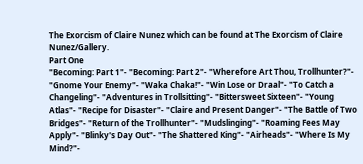The Exorcism of Claire Nunez which can be found at The Exorcism of Claire Nunez/Gallery.
Part One
"Becoming: Part 1"- "Becoming: Part 2"- "Wherefore Art Thou, Trollhunter?"- "Gnome Your Enemy"- "Waka Chaka!"- "Win Lose or Draal"- "To Catch a Changeling"- "Adventures in Trollsitting"- "Bittersweet Sixteen"- "Young Atlas"- "Recipe for Disaster"- "Claire and Present Danger"- "The Battle of Two Bridges"- "Return of the Trollhunter"- "Mudslinging"- "Roaming Fees May Apply"- "Blinky's Day Out"- "The Shattered King"- "Airheads"- "Where Is My Mind?"-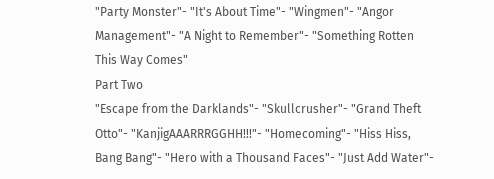"Party Monster"- "It's About Time"- "Wingmen"- "Angor Management"- "A Night to Remember"- "Something Rotten This Way Comes"
Part Two
"Escape from the Darklands"- "Skullcrusher"- "Grand Theft Otto"- "KanjigAAARRRGGHH!!!"- "Homecoming"- "Hiss Hiss, Bang Bang"- "Hero with a Thousand Faces"- "Just Add Water"-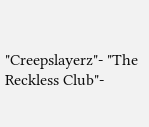"Creepslayerz"- "The Reckless Club"-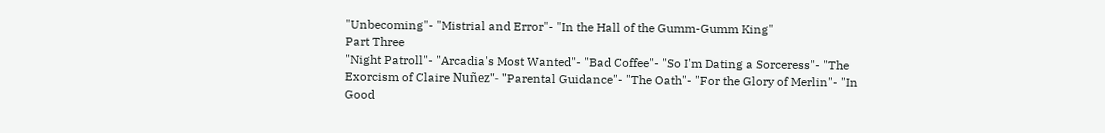"Unbecoming"- "Mistrial and Error"- "In the Hall of the Gumm-Gumm King"
Part Three
"Night Patroll"- "Arcadia's Most Wanted"- "Bad Coffee"- "So I'm Dating a Sorceress"- "The Exorcism of Claire Nuñez"- "Parental Guidance"- "The Oath"- "For the Glory of Merlin"- "In Good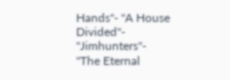Hands"- "A House Divided"- "Jimhunters"- "The Eternal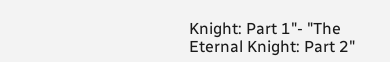Knight: Part 1"- "The Eternal Knight: Part 2"